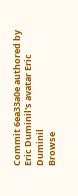Commit 6ea33a0e authored by Eric Duminil's avatar Eric Duminil
Browse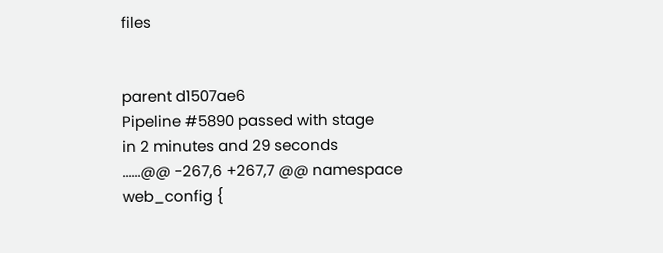files


parent d1507ae6
Pipeline #5890 passed with stage
in 2 minutes and 29 seconds
......@@ -267,6 +267,7 @@ namespace web_config {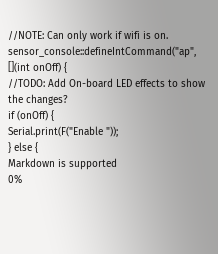//NOTE: Can only work if wifi is on.
sensor_console::defineIntCommand("ap", [](int onOff) {
//TODO: Add On-board LED effects to show the changes?
if (onOff) {
Serial.print(F("Enable "));
} else {
Markdown is supported
0%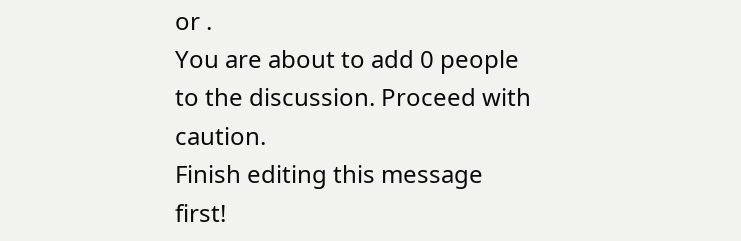or .
You are about to add 0 people to the discussion. Proceed with caution.
Finish editing this message first!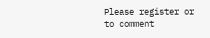Please register or to comment